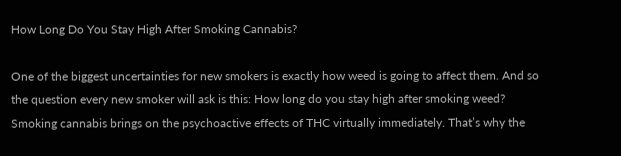How Long Do You Stay High After Smoking Cannabis?

One of the biggest uncertainties for new smokers is exactly how weed is going to affect them. And so the question every new smoker will ask is this: How long do you stay high after smoking weed? Smoking cannabis brings on the psychoactive effects of THC virtually immediately. That’s why the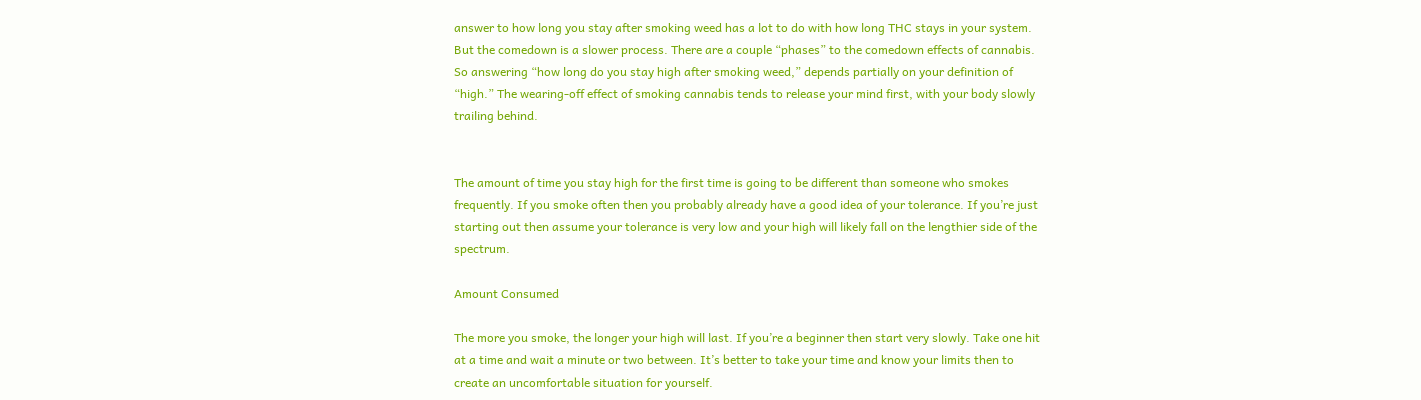answer to how long you stay after smoking weed has a lot to do with how long THC stays in your system. But the comedown is a slower process. There are a couple “phases” to the comedown effects of cannabis. So answering “how long do you stay high after smoking weed,” depends partially on your definition of “high.” The wearing-off effect of smoking cannabis tends to release your mind first, with your body slowly trailing behind.


The amount of time you stay high for the first time is going to be different than someone who smokes frequently. If you smoke often then you probably already have a good idea of your tolerance. If you’re just starting out then assume your tolerance is very low and your high will likely fall on the lengthier side of the spectrum.

Amount Consumed

The more you smoke, the longer your high will last. If you’re a beginner then start very slowly. Take one hit at a time and wait a minute or two between. It’s better to take your time and know your limits then to create an uncomfortable situation for yourself.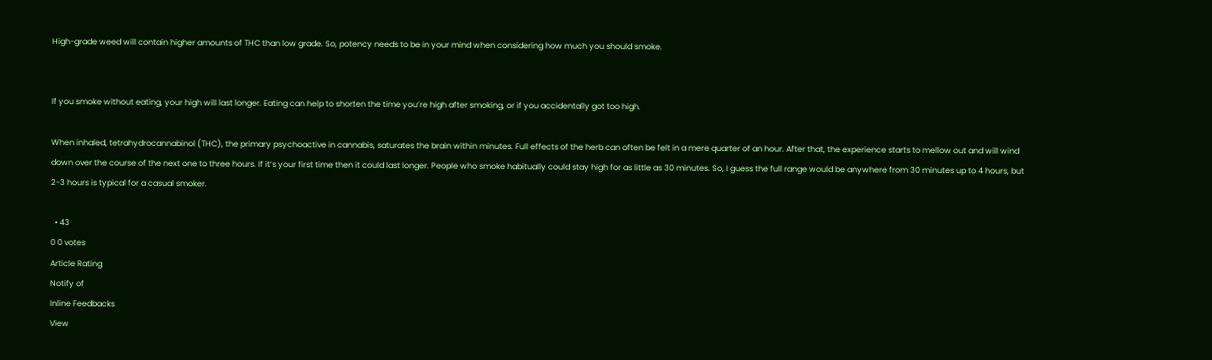High-grade weed will contain higher amounts of THC than low grade. So, potency needs to be in your mind when considering how much you should smoke.


If you smoke without eating, your high will last longer. Eating can help to shorten the time you’re high after smoking, or if you accidentally got too high.

When inhaled, tetrahydrocannabinol (THC), the primary psychoactive in cannabis, saturates the brain within minutes. Full effects of the herb can often be felt in a mere quarter of an hour. After that, the experience starts to mellow out and will wind down over the course of the next one to three hours. If it’s your first time then it could last longer. People who smoke habitually could stay high for as little as 30 minutes. So, I guess the full range would be anywhere from 30 minutes up to 4 hours, but 2-3 hours is typical for a casual smoker.

  • 43
0 0 votes
Article Rating
Notify of
Inline Feedbacks
View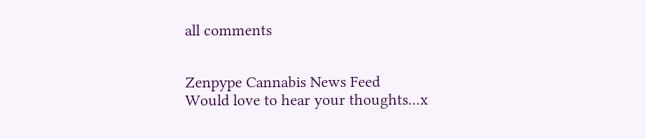all comments


Zenpype Cannabis News Feed
Would love to hear your thoughts...x